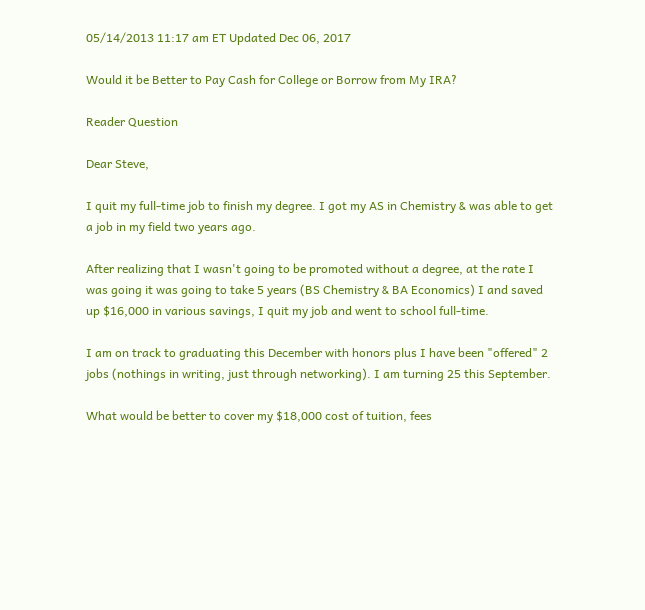05/14/2013 11:17 am ET Updated Dec 06, 2017

Would it be Better to Pay Cash for College or Borrow from My IRA?

Reader Question

Dear Steve,

I quit my full-time job to finish my degree. I got my AS in Chemistry & was able to get a job in my field two years ago.

After realizing that I wasn't going to be promoted without a degree, at the rate I was going it was going to take 5 years (BS Chemistry & BA Economics) I and saved up $16,000 in various savings, I quit my job and went to school full-time.

I am on track to graduating this December with honors plus I have been "offered" 2 jobs (nothings in writing, just through networking). I am turning 25 this September.

What would be better to cover my $18,000 cost of tuition, fees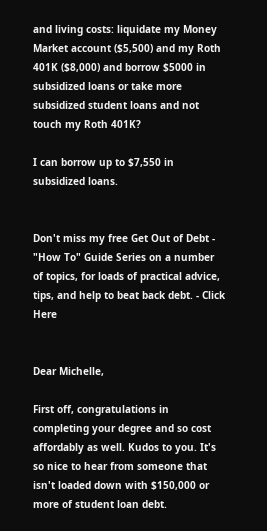and living costs: liquidate my Money Market account ($5,500) and my Roth 401K ($8,000) and borrow $5000 in subsidized loans or take more subsidized student loans and not touch my Roth 401K?

I can borrow up to $7,550 in subsidized loans.


Don't miss my free Get Out of Debt - "How To" Guide Series on a number of topics, for loads of practical advice, tips, and help to beat back debt. - Click Here


Dear Michelle,

First off, congratulations in completing your degree and so cost affordably as well. Kudos to you. It's so nice to hear from someone that isn't loaded down with $150,000 or more of student loan debt.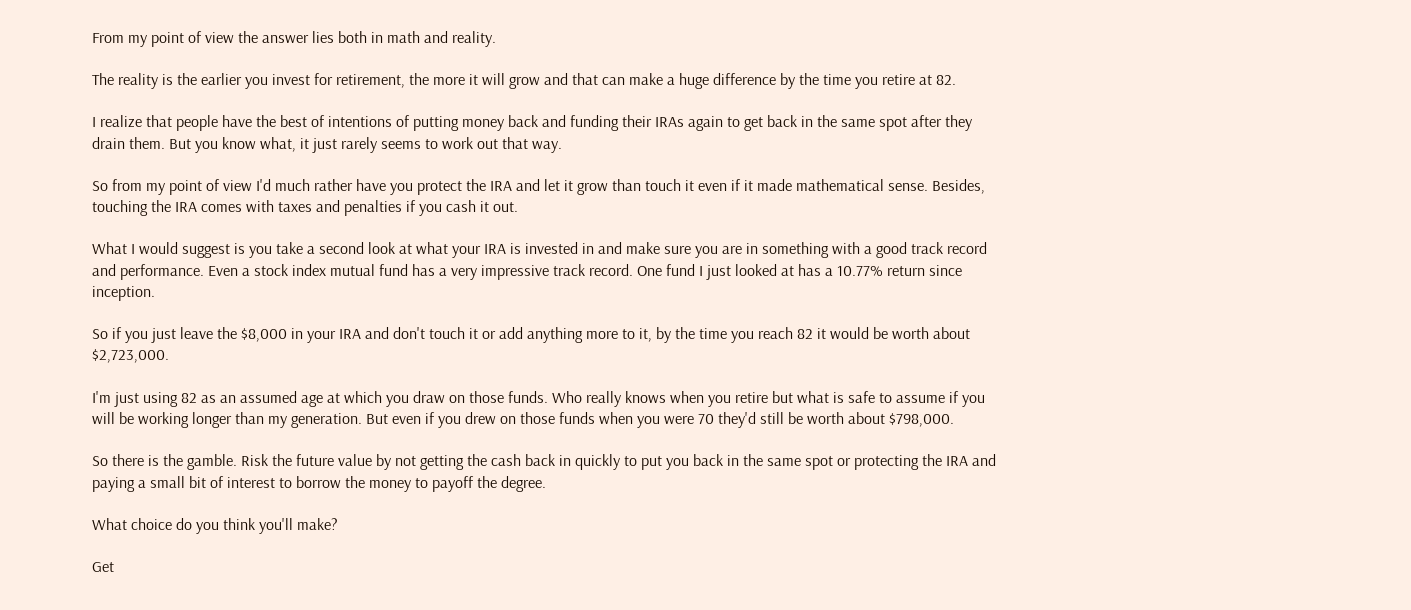From my point of view the answer lies both in math and reality.

The reality is the earlier you invest for retirement, the more it will grow and that can make a huge difference by the time you retire at 82.

I realize that people have the best of intentions of putting money back and funding their IRAs again to get back in the same spot after they drain them. But you know what, it just rarely seems to work out that way.

So from my point of view I'd much rather have you protect the IRA and let it grow than touch it even if it made mathematical sense. Besides, touching the IRA comes with taxes and penalties if you cash it out.

What I would suggest is you take a second look at what your IRA is invested in and make sure you are in something with a good track record and performance. Even a stock index mutual fund has a very impressive track record. One fund I just looked at has a 10.77% return since inception.

So if you just leave the $8,000 in your IRA and don't touch it or add anything more to it, by the time you reach 82 it would be worth about $2,723,000.

I'm just using 82 as an assumed age at which you draw on those funds. Who really knows when you retire but what is safe to assume if you will be working longer than my generation. But even if you drew on those funds when you were 70 they'd still be worth about $798,000.

So there is the gamble. Risk the future value by not getting the cash back in quickly to put you back in the same spot or protecting the IRA and paying a small bit of interest to borrow the money to payoff the degree.

What choice do you think you'll make?

Get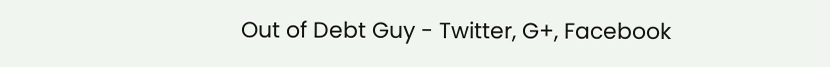Out of Debt Guy - Twitter, G+, Facebook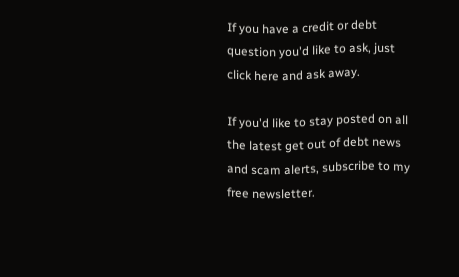If you have a credit or debt question you'd like to ask, just click here and ask away.

If you'd like to stay posted on all the latest get out of debt news and scam alerts, subscribe to my free newsletter.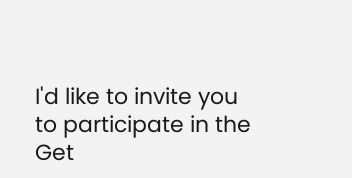I'd like to invite you to participate in the Get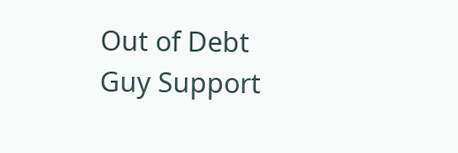Out of Debt Guy Support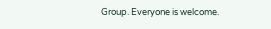Group. Everyone is welcome.